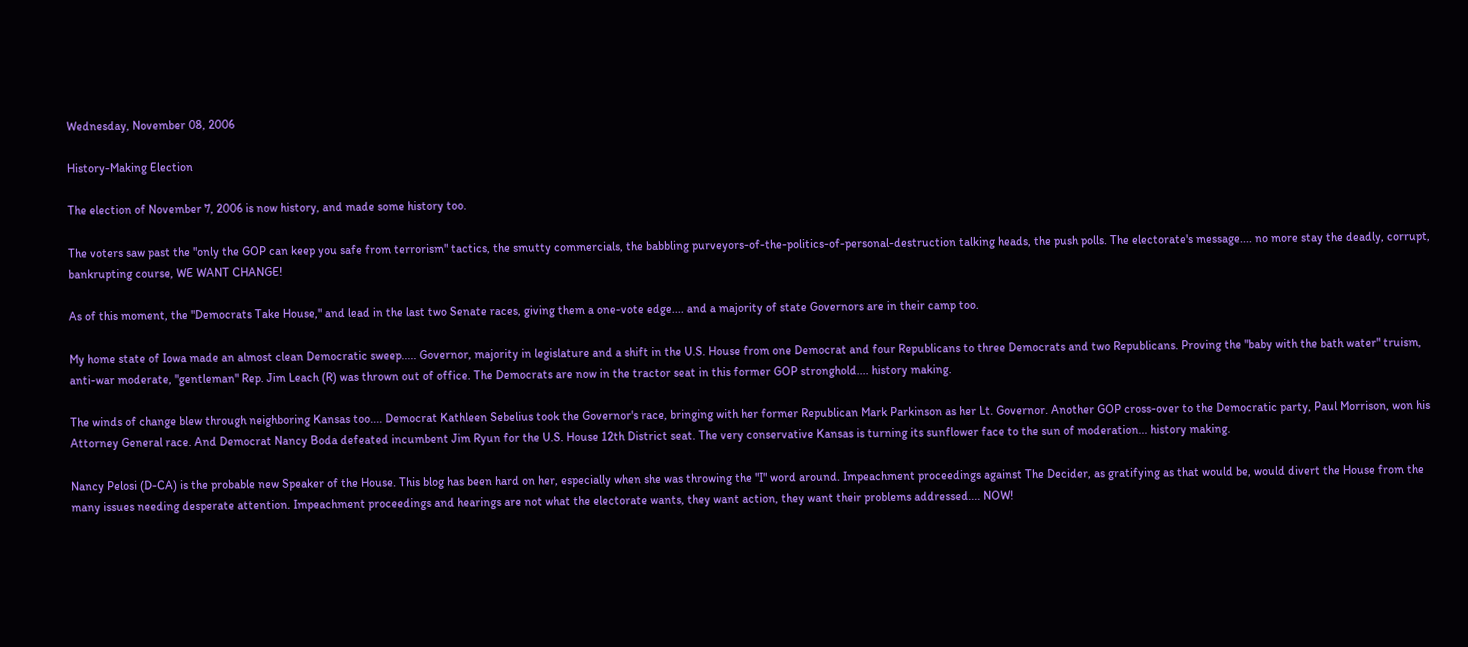Wednesday, November 08, 2006

History-Making Election

The election of November 7, 2006 is now history, and made some history too.

The voters saw past the "only the GOP can keep you safe from terrorism" tactics, the smutty commercials, the babbling purveyors-of-the-politics-of-personal-destruction talking heads, the push polls. The electorate's message.... no more stay the deadly, corrupt, bankrupting course, WE WANT CHANGE!

As of this moment, the "Democrats Take House," and lead in the last two Senate races, giving them a one-vote edge.... and a majority of state Governors are in their camp too.

My home state of Iowa made an almost clean Democratic sweep..... Governor, majority in legislature and a shift in the U.S. House from one Democrat and four Republicans to three Democrats and two Republicans. Proving the "baby with the bath water" truism, anti-war moderate, "gentleman" Rep. Jim Leach (R) was thrown out of office. The Democrats are now in the tractor seat in this former GOP stronghold.... history making.

The winds of change blew through neighboring Kansas too.... Democrat Kathleen Sebelius took the Governor's race, bringing with her former Republican Mark Parkinson as her Lt. Governor. Another GOP cross-over to the Democratic party, Paul Morrison, won his Attorney General race. And Democrat Nancy Boda defeated incumbent Jim Ryun for the U.S. House 12th District seat. The very conservative Kansas is turning its sunflower face to the sun of moderation... history making.

Nancy Pelosi (D-CA) is the probable new Speaker of the House. This blog has been hard on her, especially when she was throwing the "I" word around. Impeachment proceedings against The Decider, as gratifying as that would be, would divert the House from the many issues needing desperate attention. Impeachment proceedings and hearings are not what the electorate wants, they want action, they want their problems addressed.... NOW!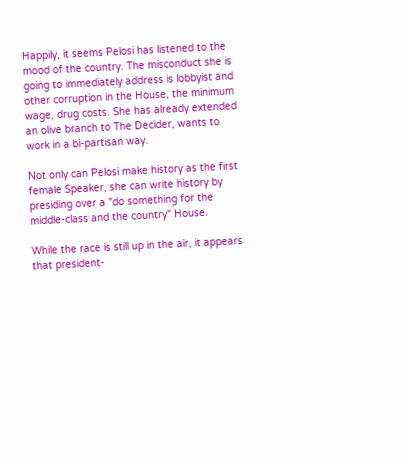Happily, it seems Pelosi has listened to the mood of the country. The misconduct she is going to immediately address is lobbyist and other corruption in the House, the minimum wage, drug costs. She has already extended an olive branch to The Decider, wants to work in a bi-partisan way.

Not only can Pelosi make history as the first female Speaker, she can write history by presiding over a "do something for the middle-class and the country" House.

While the race is still up in the air, it appears that president-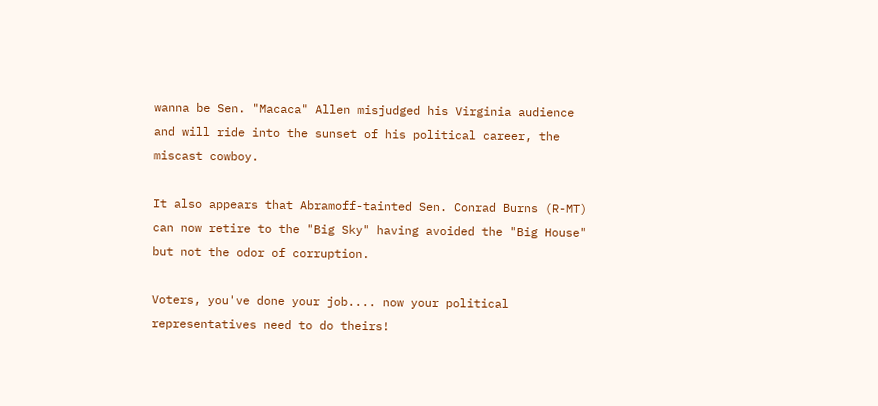wanna be Sen. "Macaca" Allen misjudged his Virginia audience and will ride into the sunset of his political career, the miscast cowboy.

It also appears that Abramoff-tainted Sen. Conrad Burns (R-MT) can now retire to the "Big Sky" having avoided the "Big House" but not the odor of corruption.

Voters, you've done your job.... now your political representatives need to do theirs!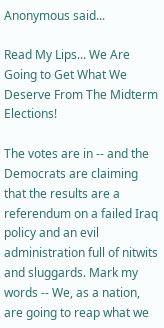Anonymous said...

Read My Lips... We Are Going to Get What We Deserve From The Midterm Elections!

The votes are in -- and the Democrats are claiming that the results are a referendum on a failed Iraq policy and an evil administration full of nitwits and sluggards. Mark my words -- We, as a nation, are going to reap what we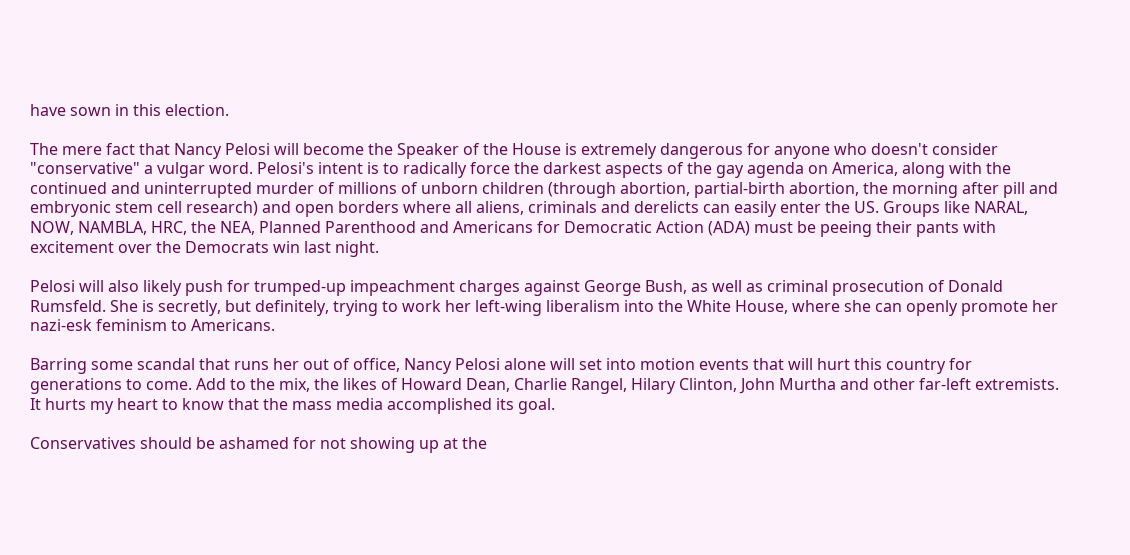have sown in this election.

The mere fact that Nancy Pelosi will become the Speaker of the House is extremely dangerous for anyone who doesn't consider "conservative" a vulgar word. Pelosi's intent is to radically force the darkest aspects of the gay agenda on America, along with the continued and uninterrupted murder of millions of unborn children (through abortion, partial-birth abortion, the morning after pill and embryonic stem cell research) and open borders where all aliens, criminals and derelicts can easily enter the US. Groups like NARAL, NOW, NAMBLA, HRC, the NEA, Planned Parenthood and Americans for Democratic Action (ADA) must be peeing their pants with excitement over the Democrats win last night.

Pelosi will also likely push for trumped-up impeachment charges against George Bush, as well as criminal prosecution of Donald Rumsfeld. She is secretly, but definitely, trying to work her left-wing liberalism into the White House, where she can openly promote her nazi-esk feminism to Americans.

Barring some scandal that runs her out of office, Nancy Pelosi alone will set into motion events that will hurt this country for generations to come. Add to the mix, the likes of Howard Dean, Charlie Rangel, Hilary Clinton, John Murtha and other far-left extremists. It hurts my heart to know that the mass media accomplished its goal.

Conservatives should be ashamed for not showing up at the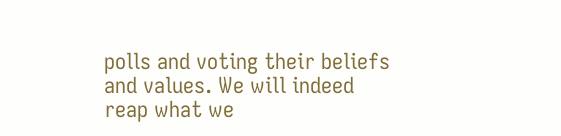polls and voting their beliefs and values. We will indeed reap what we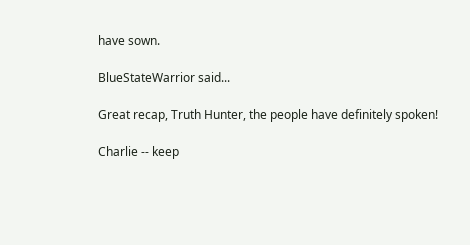have sown.

BlueStateWarrior said...

Great recap, Truth Hunter, the people have definitely spoken!

Charlie -- keep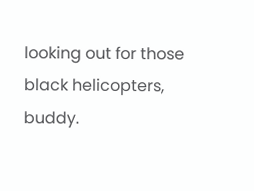looking out for those black helicopters, buddy.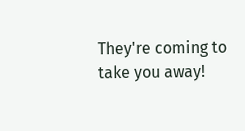They're coming to take you away!